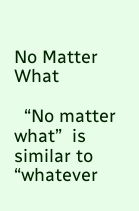No Matter What

  “No matter what”  is similar to “whatever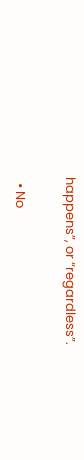happens”, or “regardless”.

  • No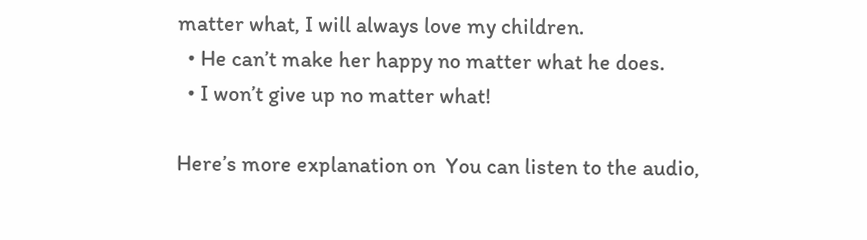matter what, I will always love my children.
  • He can’t make her happy no matter what he does.
  • I won’t give up no matter what!

Here’s more explanation on  You can listen to the audio,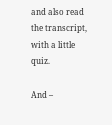and also read the transcript, with a little quiz.

And –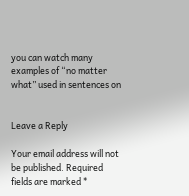you can watch many examples of “no matter what” used in sentences on


Leave a Reply

Your email address will not be published. Required fields are marked *